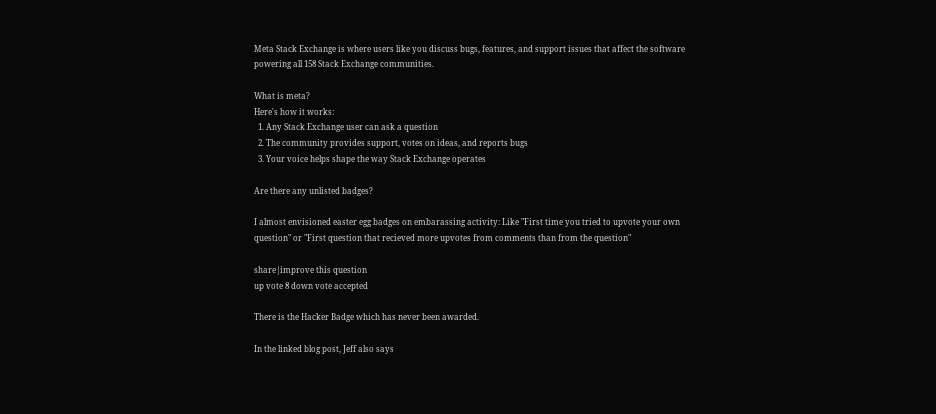Meta Stack Exchange is where users like you discuss bugs, features, and support issues that affect the software powering all 158 Stack Exchange communities.

What is meta?
Here's how it works:
  1. Any Stack Exchange user can ask a question
  2. The community provides support, votes on ideas, and reports bugs
  3. Your voice helps shape the way Stack Exchange operates

Are there any unlisted badges?

I almost envisioned easter egg badges on embarassing activity: Like "First time you tried to upvote your own question" or "First question that recieved more upvotes from comments than from the question"

share|improve this question
up vote 8 down vote accepted

There is the Hacker Badge which has never been awarded.

In the linked blog post, Jeff also says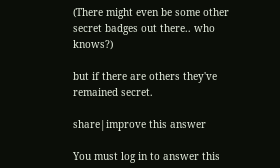(There might even be some other secret badges out there.. who knows?)

but if there are others they've remained secret.

share|improve this answer

You must log in to answer this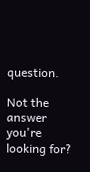question.

Not the answer you're looking for?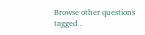Browse other questions tagged .